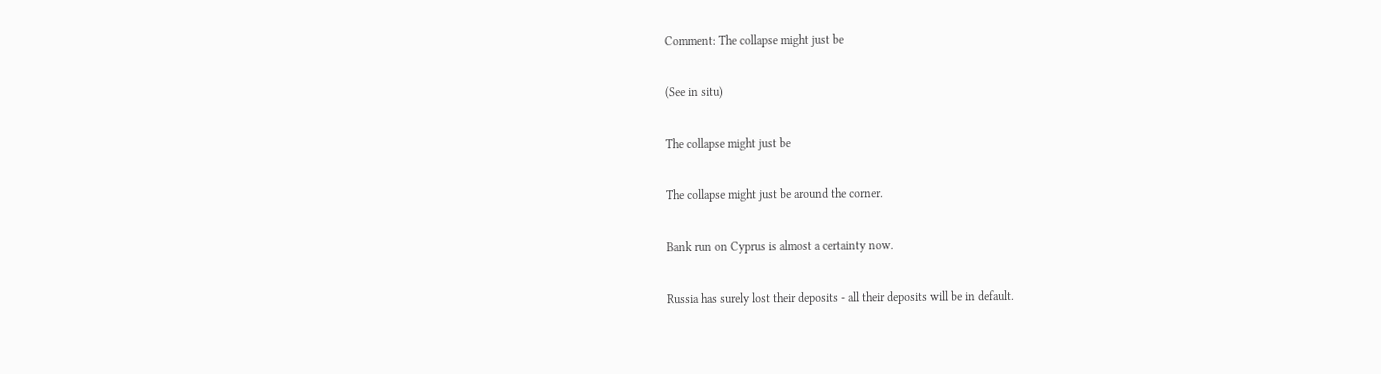Comment: The collapse might just be

(See in situ)

The collapse might just be

The collapse might just be around the corner.

Bank run on Cyprus is almost a certainty now.

Russia has surely lost their deposits - all their deposits will be in default.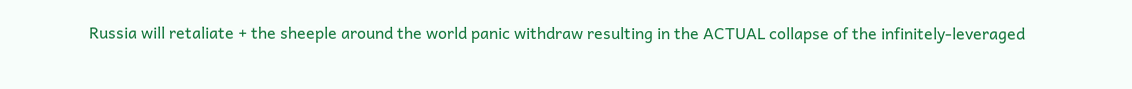Russia will retaliate + the sheeple around the world panic withdraw resulting in the ACTUAL collapse of the infinitely-leveraged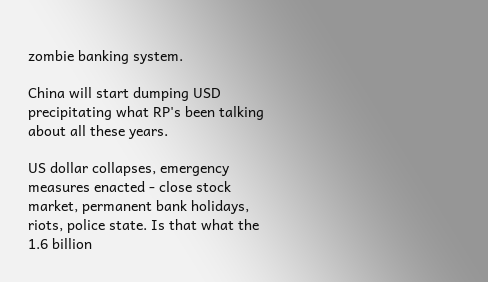zombie banking system.

China will start dumping USD precipitating what RP's been talking about all these years.

US dollar collapses, emergency measures enacted - close stock market, permanent bank holidays, riots, police state. Is that what the 1.6 billion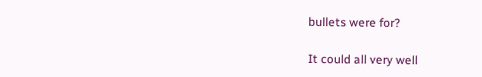bullets were for?

It could all very well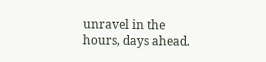unravel in the hours, days ahead.